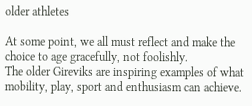older athletes

At some point, we all must reflect and make the choice to age gracefully, not foolishly.
The older Gireviks are inspiring examples of what mobility, play, sport and enthusiasm can achieve.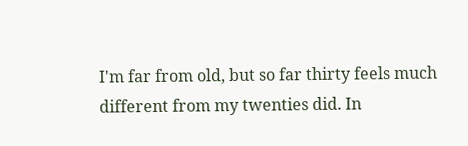I'm far from old, but so far thirty feels much different from my twenties did. In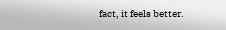fact, it feels better.